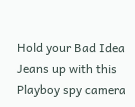Hold your Bad Idea Jeans up with this Playboy spy camera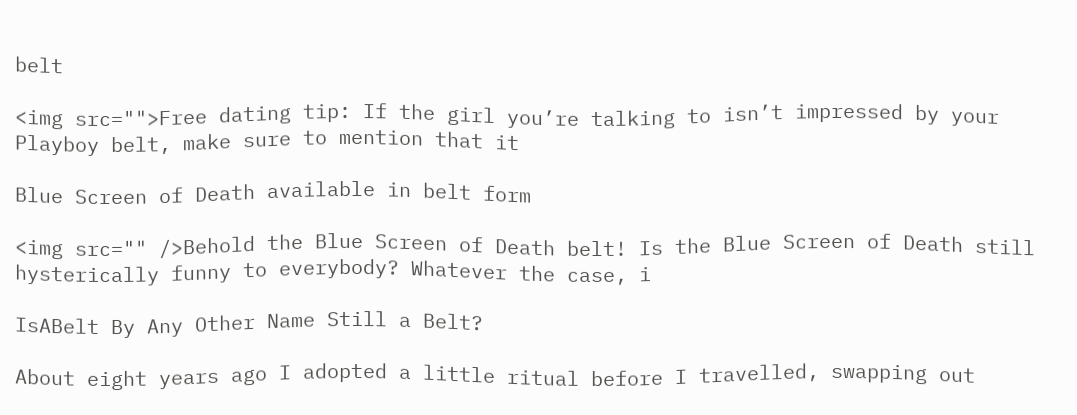belt

<img src="">Free dating tip: If the girl you’re talking to isn’t impressed by your Playboy belt, make sure to mention that it

Blue Screen of Death available in belt form

<img src="" />Behold the Blue Screen of Death belt! Is the Blue Screen of Death still hysterically funny to everybody? Whatever the case, i

IsABelt By Any Other Name Still a Belt?

About eight years ago I adopted a little ritual before I travelled, swapping out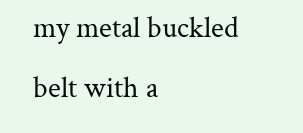my metal buckled belt with a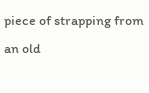piece of strapping from an old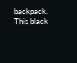backpack. This black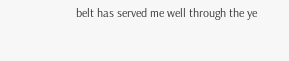belt has served me well through the ye